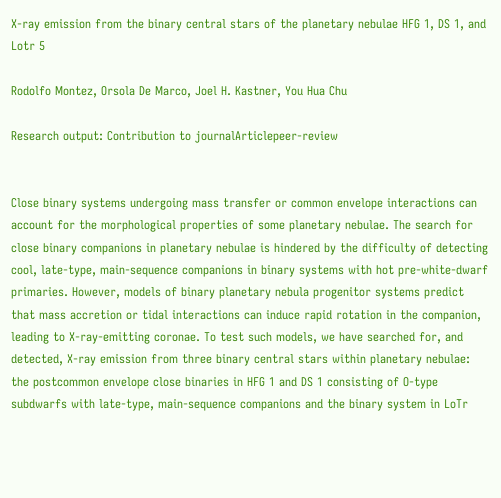X-ray emission from the binary central stars of the planetary nebulae HFG 1, DS 1, and Lotr 5

Rodolfo Montez, Orsola De Marco, Joel H. Kastner, You Hua Chu

Research output: Contribution to journalArticlepeer-review


Close binary systems undergoing mass transfer or common envelope interactions can account for the morphological properties of some planetary nebulae. The search for close binary companions in planetary nebulae is hindered by the difficulty of detecting cool, late-type, main-sequence companions in binary systems with hot pre-white-dwarf primaries. However, models of binary planetary nebula progenitor systems predict that mass accretion or tidal interactions can induce rapid rotation in the companion, leading to X-ray-emitting coronae. To test such models, we have searched for, and detected, X-ray emission from three binary central stars within planetary nebulae: the postcommon envelope close binaries in HFG 1 and DS 1 consisting of O-type subdwarfs with late-type, main-sequence companions and the binary system in LoTr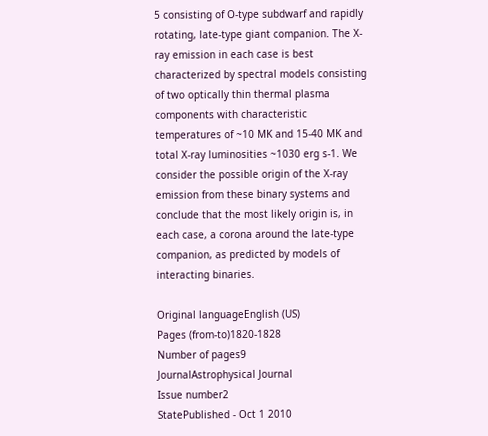5 consisting of O-type subdwarf and rapidly rotating, late-type giant companion. The X-ray emission in each case is best characterized by spectral models consisting of two optically thin thermal plasma components with characteristic temperatures of ~10 MK and 15-40 MK and total X-ray luminosities ~1030 erg s-1. We consider the possible origin of the X-ray emission from these binary systems and conclude that the most likely origin is, in each case, a corona around the late-type companion, as predicted by models of interacting binaries.

Original languageEnglish (US)
Pages (from-to)1820-1828
Number of pages9
JournalAstrophysical Journal
Issue number2
StatePublished - Oct 1 2010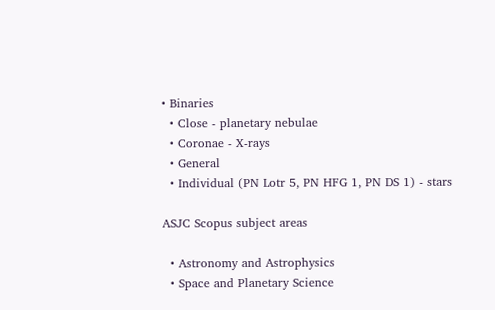• Binaries
  • Close - planetary nebulae
  • Coronae - X-rays
  • General
  • Individual (PN Lotr 5, PN HFG 1, PN DS 1) - stars

ASJC Scopus subject areas

  • Astronomy and Astrophysics
  • Space and Planetary Science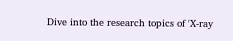Dive into the research topics of 'X-ray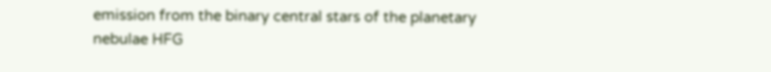emission from the binary central stars of the planetary nebulae HFG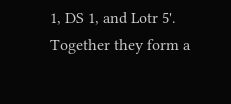1, DS 1, and Lotr 5'. Together they form a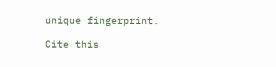unique fingerprint.

Cite this